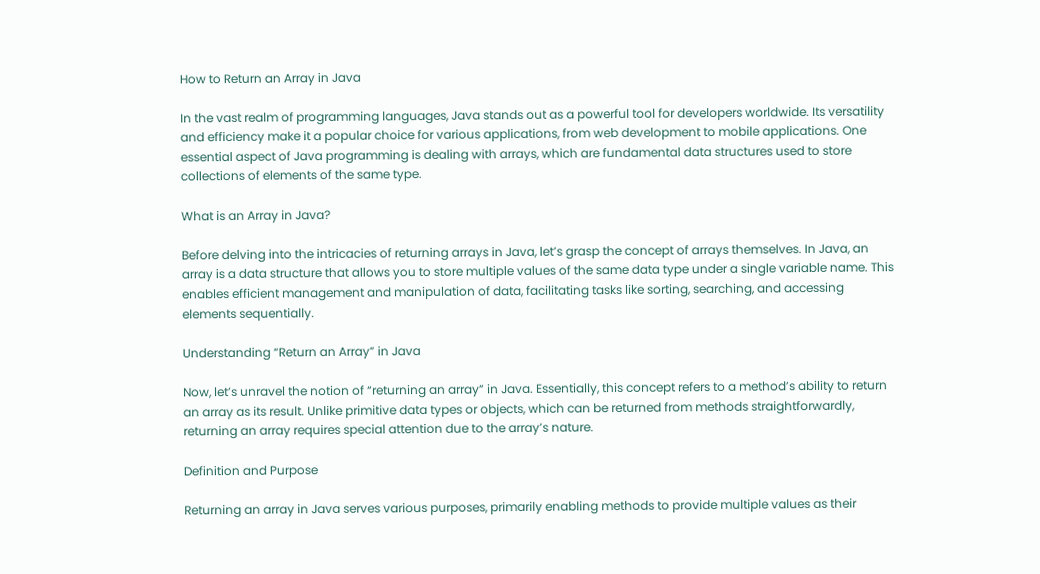How to Return an Array in Java

In the vast realm of programming languages, Java stands out as a powerful tool for developers worldwide. Its versatility and efficiency make it a popular choice for various applications, from web development to mobile applications. One essential aspect of Java programming is dealing with arrays, which are fundamental data structures used to store collections of elements of the same type.

What is an Array in Java?

Before delving into the intricacies of returning arrays in Java, let’s grasp the concept of arrays themselves. In Java, an array is a data structure that allows you to store multiple values of the same data type under a single variable name. This enables efficient management and manipulation of data, facilitating tasks like sorting, searching, and accessing elements sequentially.

Understanding “Return an Array” in Java

Now, let’s unravel the notion of “returning an array” in Java. Essentially, this concept refers to a method’s ability to return an array as its result. Unlike primitive data types or objects, which can be returned from methods straightforwardly, returning an array requires special attention due to the array’s nature.

Definition and Purpose

Returning an array in Java serves various purposes, primarily enabling methods to provide multiple values as their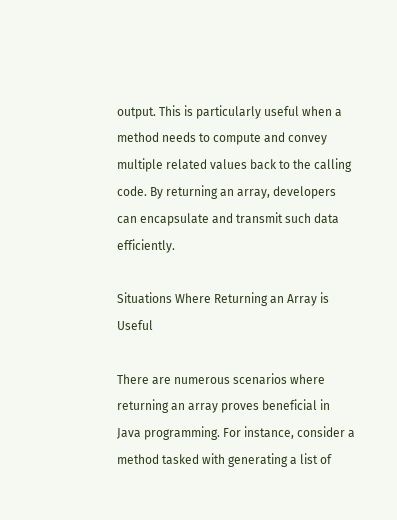output. This is particularly useful when a method needs to compute and convey multiple related values back to the calling code. By returning an array, developers can encapsulate and transmit such data efficiently.

Situations Where Returning an Array is Useful

There are numerous scenarios where returning an array proves beneficial in Java programming. For instance, consider a method tasked with generating a list of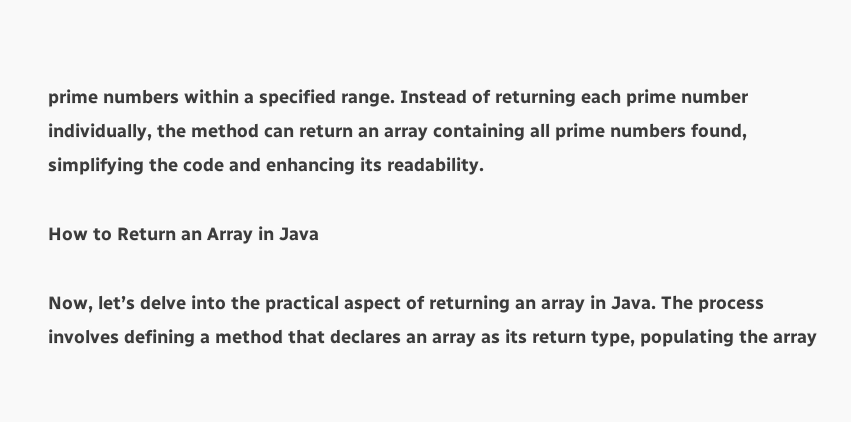prime numbers within a specified range. Instead of returning each prime number individually, the method can return an array containing all prime numbers found, simplifying the code and enhancing its readability.

How to Return an Array in Java

Now, let’s delve into the practical aspect of returning an array in Java. The process involves defining a method that declares an array as its return type, populating the array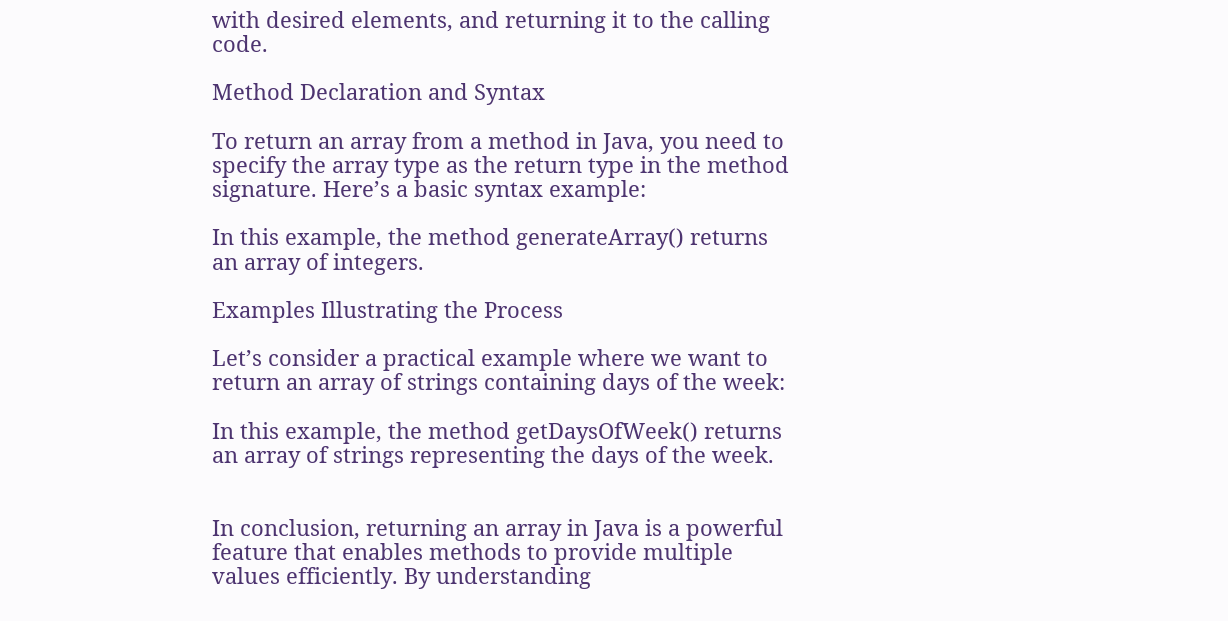with desired elements, and returning it to the calling code.

Method Declaration and Syntax

To return an array from a method in Java, you need to specify the array type as the return type in the method signature. Here’s a basic syntax example:

In this example, the method generateArray() returns an array of integers.

Examples Illustrating the Process

Let’s consider a practical example where we want to return an array of strings containing days of the week:

In this example, the method getDaysOfWeek() returns an array of strings representing the days of the week.


In conclusion, returning an array in Java is a powerful feature that enables methods to provide multiple values efficiently. By understanding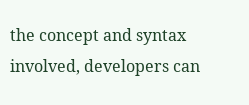the concept and syntax involved, developers can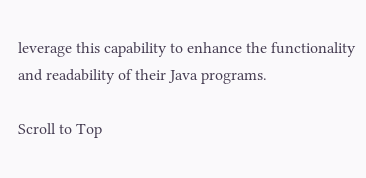leverage this capability to enhance the functionality and readability of their Java programs.

Scroll to Top